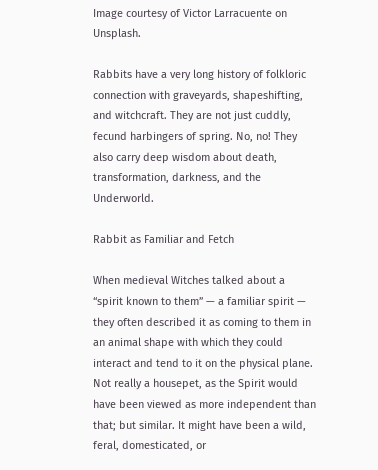Image courtesy of Victor Larracuente on Unsplash.

Rabbits have a very long history of folkloric connection with graveyards, shapeshifting, and witchcraft. They are not just cuddly, fecund harbingers of spring. No, no! They also carry deep wisdom about death, transformation, darkness, and the Underworld.

Rabbit as Familiar and Fetch

When medieval Witches talked about a “spirit known to them” — a familiar spirit — they often described it as coming to them in an animal shape with which they could interact and tend to it on the physical plane. Not really a housepet, as the Spirit would have been viewed as more independent than that; but similar. It might have been a wild, feral, domesticated, or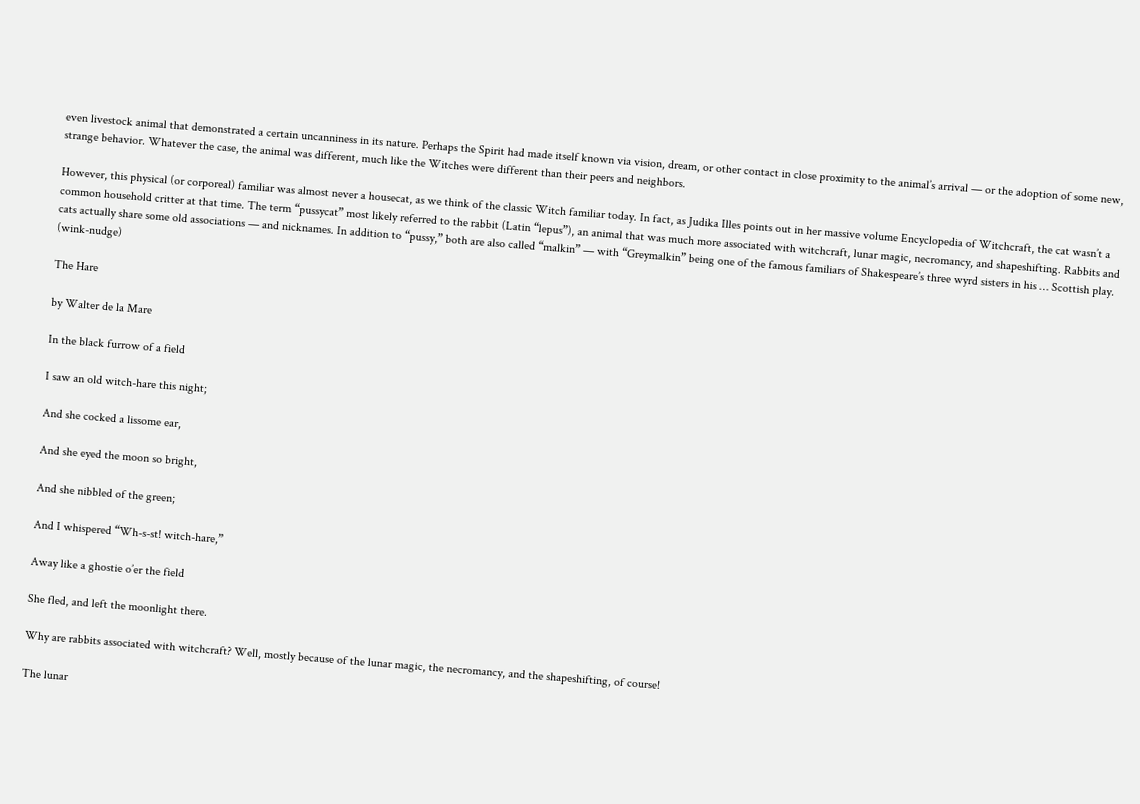even livestock animal that demonstrated a certain uncanniness in its nature. Perhaps the Spirit had made itself known via vision, dream, or other contact in close proximity to the animal’s arrival — or the adoption of some new, strange behavior. Whatever the case, the animal was different, much like the Witches were different than their peers and neighbors.

However, this physical (or corporeal) familiar was almost never a housecat, as we think of the classic Witch familiar today. In fact, as Judika Illes points out in her massive volume Encyclopedia of Witchcraft, the cat wasn’t a common household critter at that time. The term “pussycat” most likely referred to the rabbit (Latin “lepus”), an animal that was much more associated with witchcraft, lunar magic, necromancy, and shapeshifting. Rabbits and cats actually share some old associations — and nicknames. In addition to “pussy,” both are also called “malkin” — with “Greymalkin” being one of the famous familiars of Shakespeare’s three wyrd sisters in his … Scottish play. (wink-nudge)

The Hare

by Walter de la Mare

In the black furrow of a field

I saw an old witch-hare this night;

And she cocked a lissome ear,

And she eyed the moon so bright,

And she nibbled of the green;

And I whispered “Wh-s-st! witch-hare,”

Away like a ghostie o’er the field

She fled, and left the moonlight there.

Why are rabbits associated with witchcraft? Well, mostly because of the lunar magic, the necromancy, and the shapeshifting, of course!

The lunar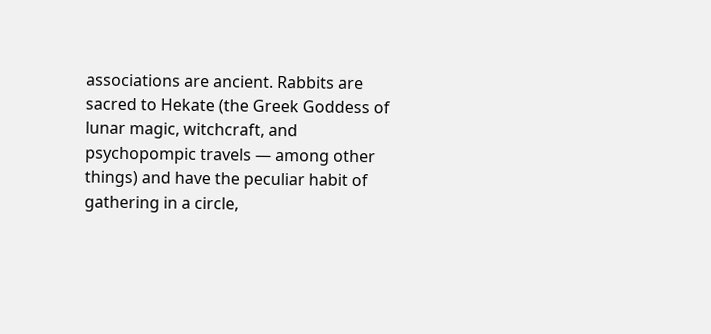associations are ancient. Rabbits are sacred to Hekate (the Greek Goddess of lunar magic, witchcraft, and psychopompic travels — among other things) and have the peculiar habit of gathering in a circle,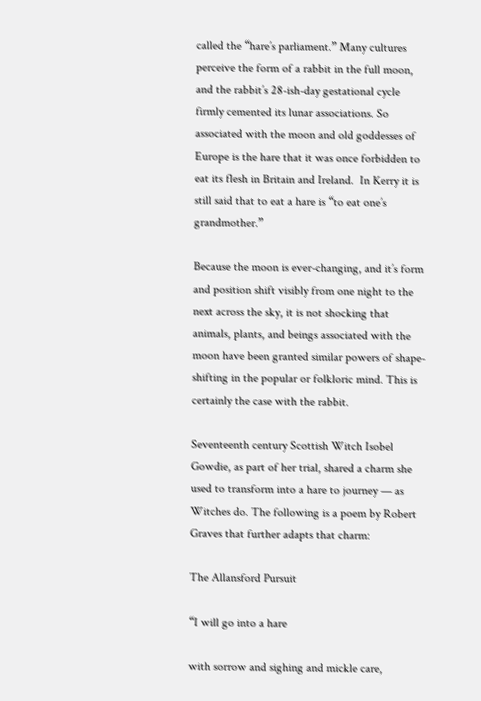called the “hare’s parliament.” Many cultures perceive the form of a rabbit in the full moon, and the rabbit’s 28-ish-day gestational cycle firmly cemented its lunar associations. So associated with the moon and old goddesses of Europe is the hare that it was once forbidden to eat its flesh in Britain and Ireland.  In Kerry it is still said that to eat a hare is “to eat one’s grandmother.”

Because the moon is ever-changing, and it’s form and position shift visibly from one night to the next across the sky, it is not shocking that animals, plants, and beings associated with the moon have been granted similar powers of shape-shifting in the popular or folkloric mind. This is certainly the case with the rabbit.

Seventeenth century Scottish Witch Isobel Gowdie, as part of her trial, shared a charm she used to transform into a hare to journey — as Witches do. The following is a poem by Robert Graves that further adapts that charm:

The Allansford Pursuit

“I will go into a hare

with sorrow and sighing and mickle care,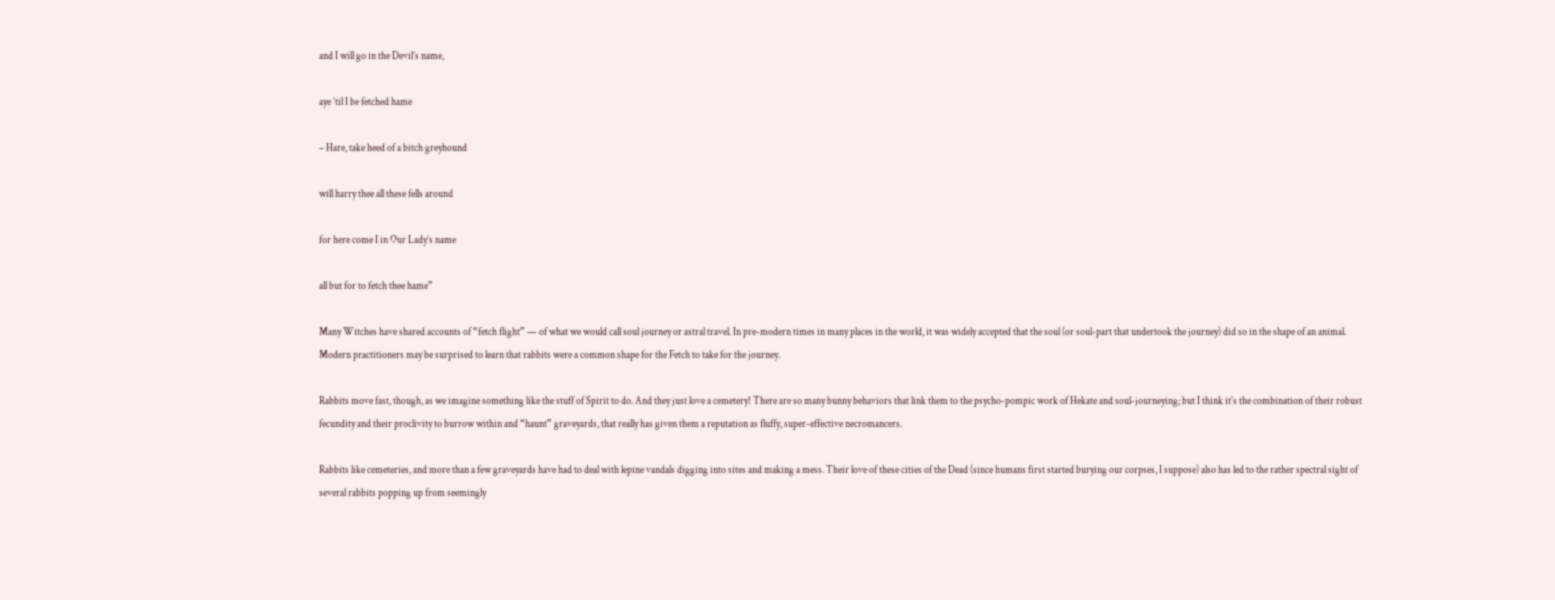and I will go in the Devil’s name,

aye ’til I be fetched hame

– Hare, take heed of a bitch greyhound

will harry thee all these fells around

for here come I in Our Lady’s name

all but for to fetch thee hame”

Many Witches have shared accounts of “fetch flight” — of what we would call soul journey or astral travel. In pre-modern times in many places in the world, it was widely accepted that the soul (or soul-part that undertook the journey) did so in the shape of an animal. Modern practitioners may be surprised to learn that rabbits were a common shape for the Fetch to take for the journey.

Rabbits move fast, though, as we imagine something like the stuff of Spirit to do. And they just love a cemetery! There are so many bunny behaviors that link them to the psycho-pompic work of Hekate and soul-journeying; but I think it’s the combination of their robust fecundity and their proclivity to burrow within and “haunt” graveyards, that really has given them a reputation as fluffy, super-effective necromancers.

Rabbits like cemeteries, and more than a few graveyards have had to deal with lepine vandals digging into sites and making a mess. Their love of these cities of the Dead (since humans first started burying our corpses, I suppose) also has led to the rather spectral sight of several rabbits popping up from seemingly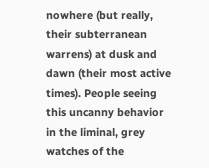nowhere (but really, their subterranean warrens) at dusk and dawn (their most active times). People seeing this uncanny behavior  in the liminal, grey watches of the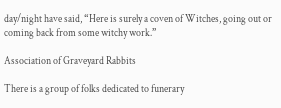day/night have said, “Here is surely a coven of Witches, going out or coming back from some witchy work.”

Association of Graveyard Rabbits

There is a group of folks dedicated to funerary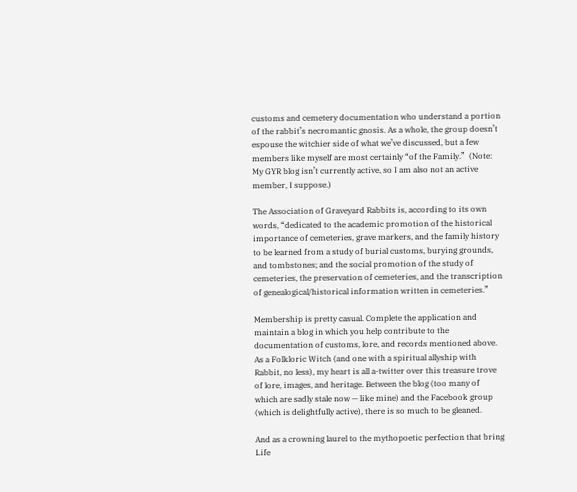customs and cemetery documentation who understand a portion of the rabbit’s necromantic gnosis. As a whole, the group doesn’t espouse the witchier side of what we’ve discussed, but a few members like myself are most certainly “of the Family.”  (Note: My GYR blog isn’t currently active, so I am also not an active member, I suppose.)

The Association of Graveyard Rabbits is, according to its own words, “dedicated to the academic promotion of the historical importance of cemeteries, grave markers, and the family history to be learned from a study of burial customs, burying grounds, and tombstones; and the social promotion of the study of cemeteries, the preservation of cemeteries, and the transcription of genealogical/historical information written in cemeteries.”

Membership is pretty casual. Complete the application and maintain a blog in which you help contribute to the documentation of customs, lore, and records mentioned above. As a Folkloric Witch (and one with a spiritual allyship with Rabbit, no less), my heart is all a-twitter over this treasure trove of lore, images, and heritage. Between the blog (too many of which are sadly stale now — like mine) and the Facebook group (which is delightfully active), there is so much to be gleaned.

And as a crowning laurel to the mythopoetic perfection that bring Life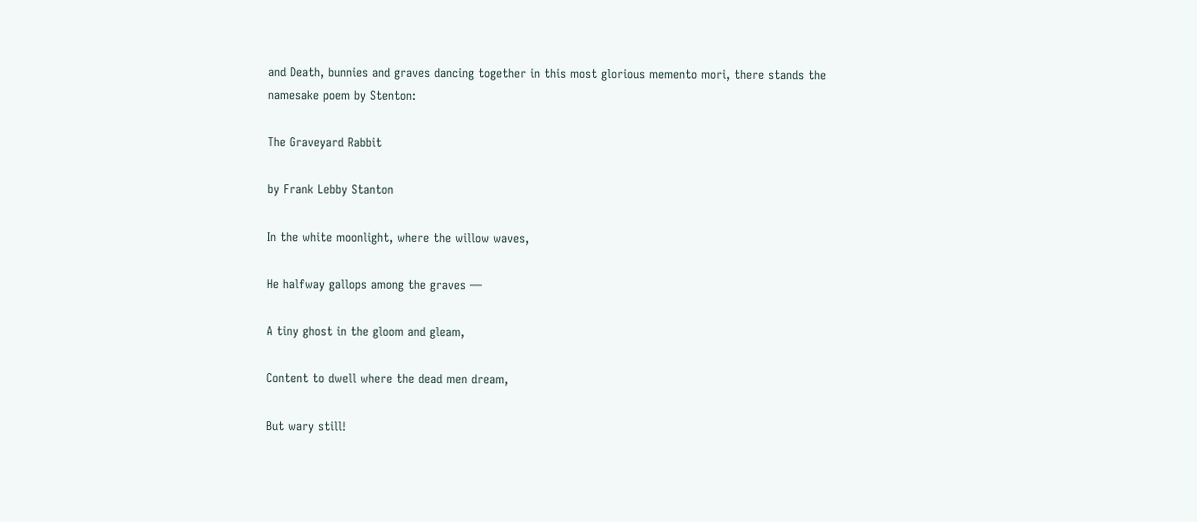and Death, bunnies and graves dancing together in this most glorious memento mori, there stands the namesake poem by Stenton:

The Graveyard Rabbit

by Frank Lebby Stanton

In the white moonlight, where the willow waves,

He halfway gallops among the graves —

A tiny ghost in the gloom and gleam,

Content to dwell where the dead men dream,

But wary still!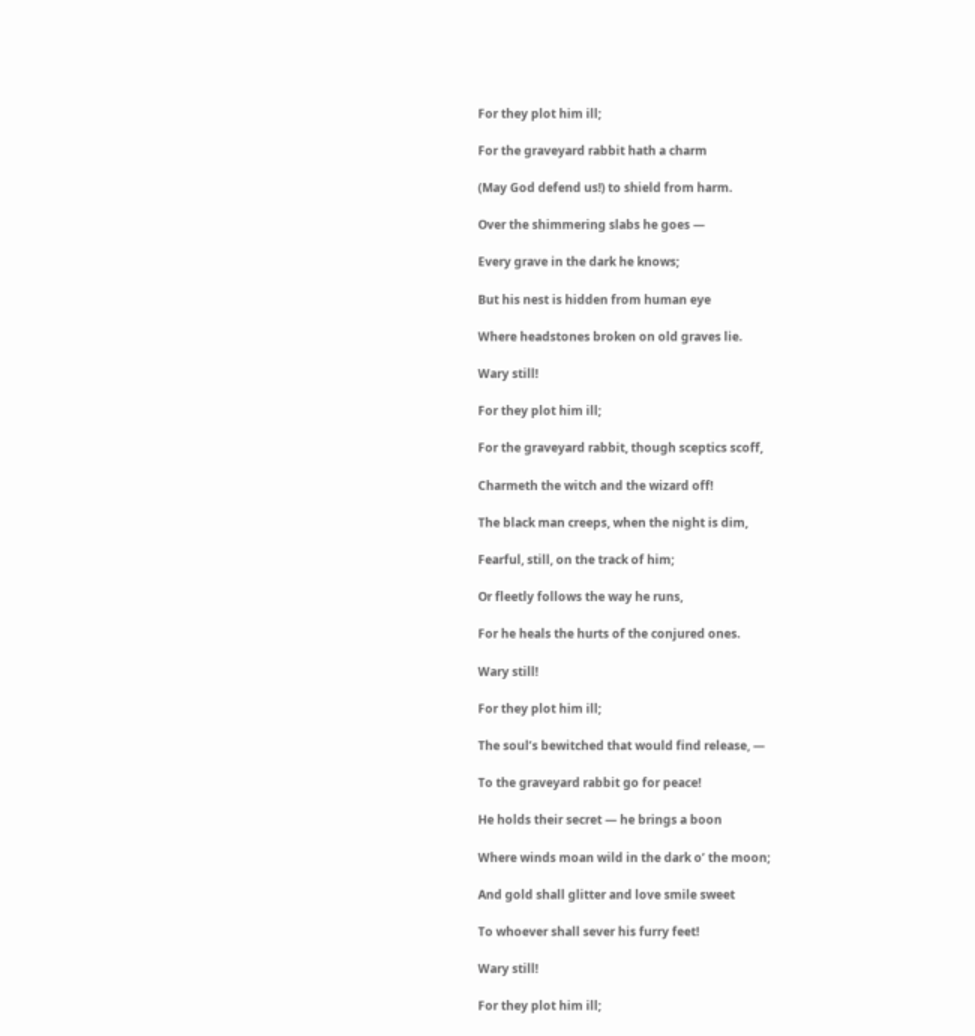For they plot him ill;

For the graveyard rabbit hath a charm

(May God defend us!) to shield from harm.

Over the shimmering slabs he goes —

Every grave in the dark he knows;

But his nest is hidden from human eye

Where headstones broken on old graves lie.

Wary still!

For they plot him ill;

For the graveyard rabbit, though sceptics scoff,

Charmeth the witch and the wizard off!

The black man creeps, when the night is dim,

Fearful, still, on the track of him;

Or fleetly follows the way he runs,

For he heals the hurts of the conjured ones.

Wary still!

For they plot him ill;

The soul’s bewitched that would find release, —

To the graveyard rabbit go for peace!

He holds their secret — he brings a boon

Where winds moan wild in the dark o’ the moon;

And gold shall glitter and love smile sweet

To whoever shall sever his furry feet!

Wary still!

For they plot him ill;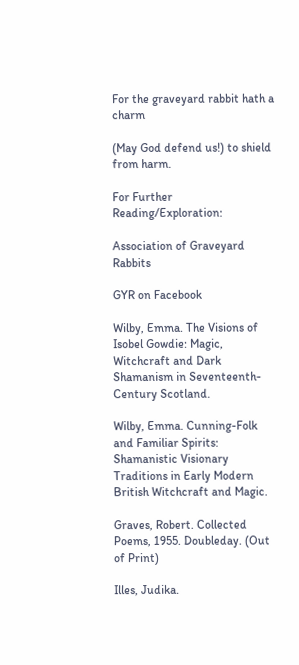For the graveyard rabbit hath a charm

(May God defend us!) to shield from harm.

For Further Reading/Exploration:

Association of Graveyard Rabbits

GYR on Facebook

Wilby, Emma. The Visions of Isobel Gowdie: Magic, Witchcraft and Dark Shamanism in Seventeenth-Century Scotland.

Wilby, Emma. Cunning-Folk and Familiar Spirits: Shamanistic Visionary Traditions in Early Modern British Witchcraft and Magic.

Graves, Robert. Collected Poems, 1955. Doubleday. (Out of Print)

Illes, Judika.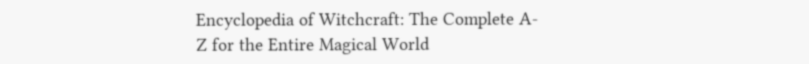Encyclopedia of Witchcraft: The Complete A-Z for the Entire Magical World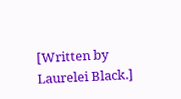[Written by Laurelei Black.]